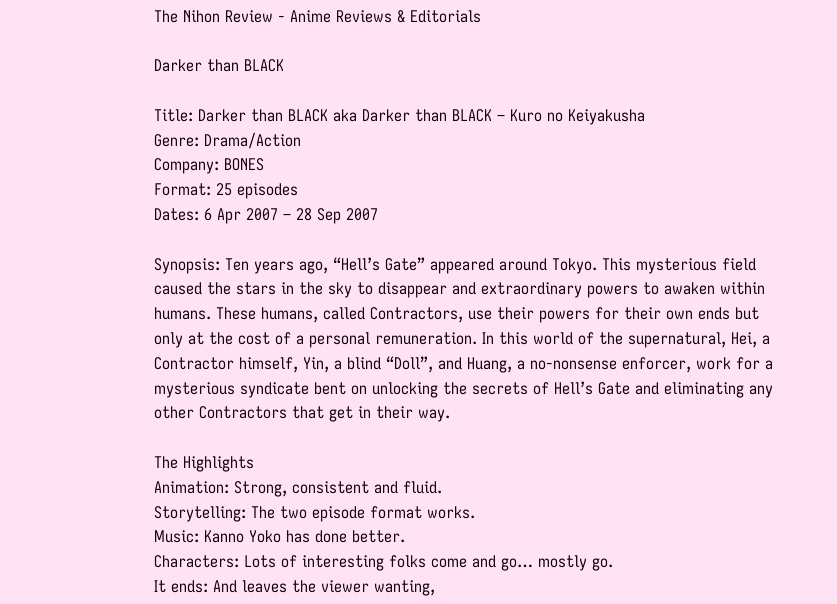The Nihon Review - Anime Reviews & Editorials

Darker than BLACK

Title: Darker than BLACK aka Darker than BLACK – Kuro no Keiyakusha
Genre: Drama/Action
Company: BONES
Format: 25 episodes
Dates: 6 Apr 2007 – 28 Sep 2007

Synopsis: Ten years ago, “Hell’s Gate” appeared around Tokyo. This mysterious field caused the stars in the sky to disappear and extraordinary powers to awaken within humans. These humans, called Contractors, use their powers for their own ends but only at the cost of a personal remuneration. In this world of the supernatural, Hei, a Contractor himself, Yin, a blind “Doll”, and Huang, a no-nonsense enforcer, work for a mysterious syndicate bent on unlocking the secrets of Hell’s Gate and eliminating any other Contractors that get in their way.

The Highlights
Animation: Strong, consistent and fluid.
Storytelling: The two episode format works.
Music: Kanno Yoko has done better.
Characters: Lots of interesting folks come and go… mostly go.
It ends: And leaves the viewer wanting,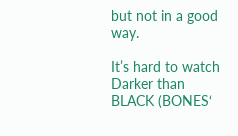but not in a good way.

It’s hard to watch Darker than BLACK (BONES‘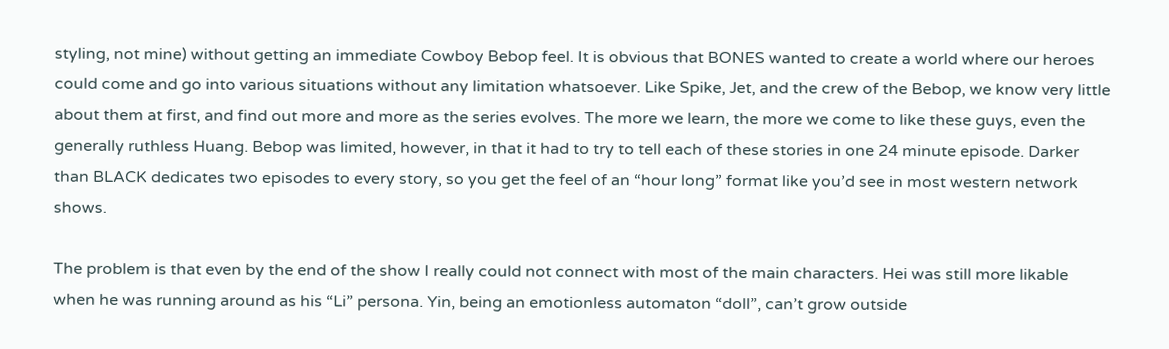styling, not mine) without getting an immediate Cowboy Bebop feel. It is obvious that BONES wanted to create a world where our heroes could come and go into various situations without any limitation whatsoever. Like Spike, Jet, and the crew of the Bebop, we know very little about them at first, and find out more and more as the series evolves. The more we learn, the more we come to like these guys, even the generally ruthless Huang. Bebop was limited, however, in that it had to try to tell each of these stories in one 24 minute episode. Darker than BLACK dedicates two episodes to every story, so you get the feel of an “hour long” format like you’d see in most western network shows.

The problem is that even by the end of the show I really could not connect with most of the main characters. Hei was still more likable when he was running around as his “Li” persona. Yin, being an emotionless automaton “doll”, can’t grow outside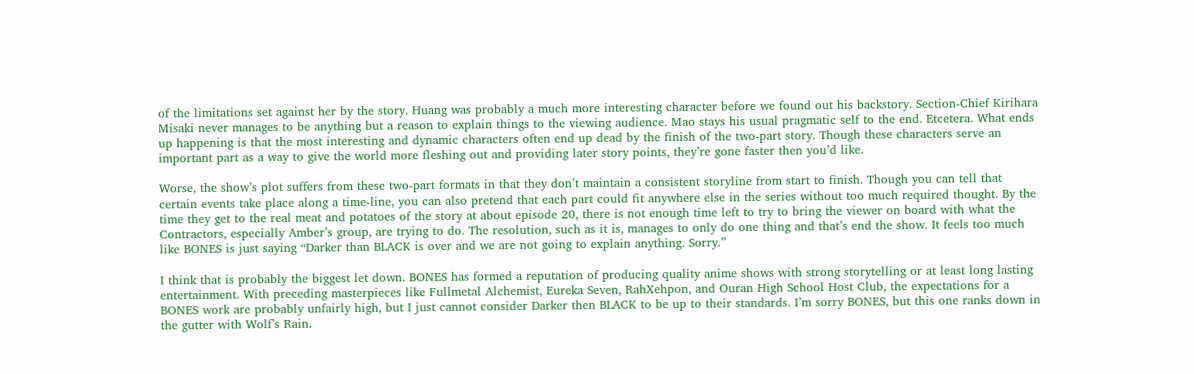of the limitations set against her by the story. Huang was probably a much more interesting character before we found out his backstory. Section-Chief Kirihara Misaki never manages to be anything but a reason to explain things to the viewing audience. Mao stays his usual pragmatic self to the end. Etcetera. What ends up happening is that the most interesting and dynamic characters often end up dead by the finish of the two-part story. Though these characters serve an important part as a way to give the world more fleshing out and providing later story points, they’re gone faster then you’d like.

Worse, the show’s plot suffers from these two-part formats in that they don’t maintain a consistent storyline from start to finish. Though you can tell that certain events take place along a time-line, you can also pretend that each part could fit anywhere else in the series without too much required thought. By the time they get to the real meat and potatoes of the story at about episode 20, there is not enough time left to try to bring the viewer on board with what the Contractors, especially Amber’s group, are trying to do. The resolution, such as it is, manages to only do one thing and that’s end the show. It feels too much like BONES is just saying “Darker than BLACK is over and we are not going to explain anything. Sorry.”

I think that is probably the biggest let down. BONES has formed a reputation of producing quality anime shows with strong storytelling or at least long lasting entertainment. With preceding masterpieces like Fullmetal Alchemist, Eureka Seven, RahXehpon, and Ouran High School Host Club, the expectations for a BONES work are probably unfairly high, but I just cannot consider Darker then BLACK to be up to their standards. I’m sorry BONES, but this one ranks down in the gutter with Wolf’s Rain.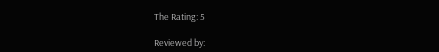The Rating: 5

Reviewed by: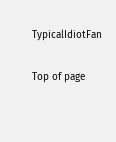TypicalIdiotFan

Top of page